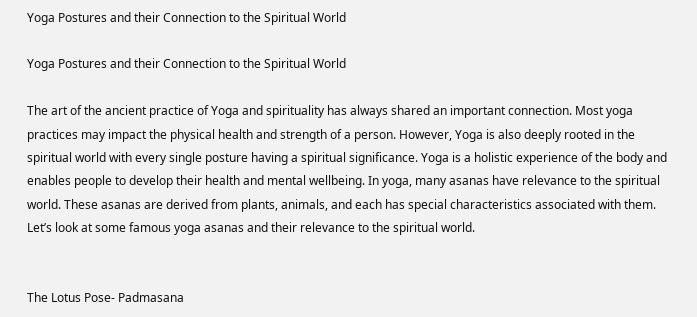Yoga Postures and their Connection to the Spiritual World

Yoga Postures and their Connection to the Spiritual World

The art of the ancient practice of Yoga and spirituality has always shared an important connection. Most yoga practices may impact the physical health and strength of a person. However, Yoga is also deeply rooted in the spiritual world with every single posture having a spiritual significance. Yoga is a holistic experience of the body and enables people to develop their health and mental wellbeing. In yoga, many asanas have relevance to the spiritual world. These asanas are derived from plants, animals, and each has special characteristics associated with them. Let’s look at some famous yoga asanas and their relevance to the spiritual world.


The Lotus Pose- Padmasana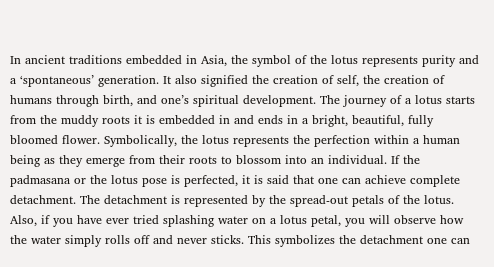In ancient traditions embedded in Asia, the symbol of the lotus represents purity and a ‘spontaneous’ generation. It also signified the creation of self, the creation of humans through birth, and one’s spiritual development. The journey of a lotus starts from the muddy roots it is embedded in and ends in a bright, beautiful, fully bloomed flower. Symbolically, the lotus represents the perfection within a human being as they emerge from their roots to blossom into an individual. If the padmasana or the lotus pose is perfected, it is said that one can achieve complete detachment. The detachment is represented by the spread-out petals of the lotus. Also, if you have ever tried splashing water on a lotus petal, you will observe how the water simply rolls off and never sticks. This symbolizes the detachment one can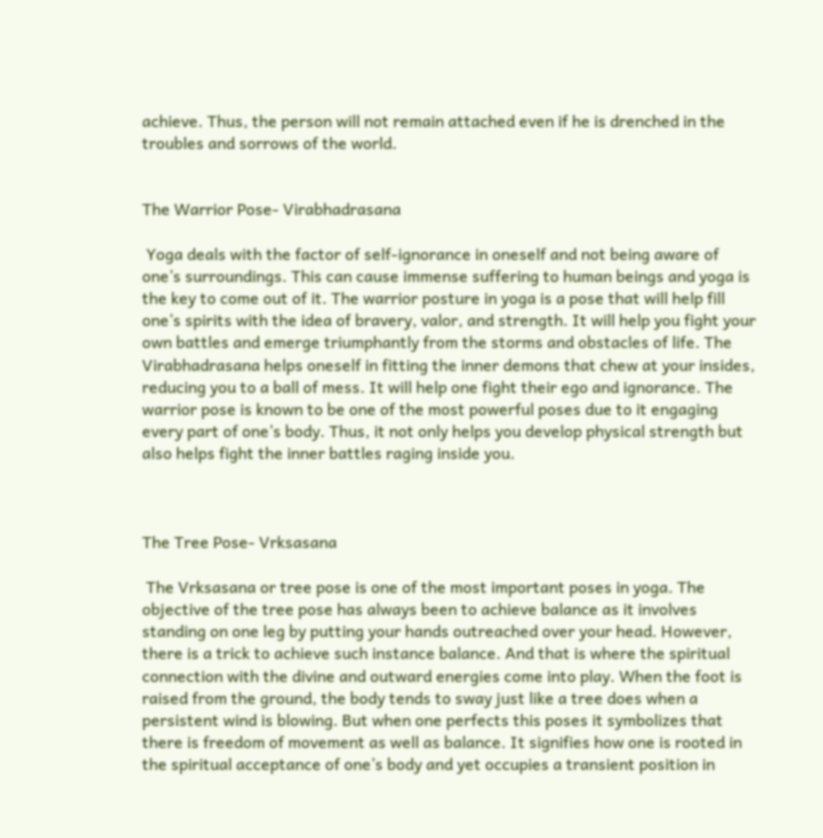achieve. Thus, the person will not remain attached even if he is drenched in the troubles and sorrows of the world.


The Warrior Pose- Virabhadrasana

 Yoga deals with the factor of self-ignorance in oneself and not being aware of one’s surroundings. This can cause immense suffering to human beings and yoga is the key to come out of it. The warrior posture in yoga is a pose that will help fill one’s spirits with the idea of bravery, valor, and strength. It will help you fight your own battles and emerge triumphantly from the storms and obstacles of life. The Virabhadrasana helps oneself in fitting the inner demons that chew at your insides, reducing you to a ball of mess. It will help one fight their ego and ignorance. The warrior pose is known to be one of the most powerful poses due to it engaging every part of one’s body. Thus, it not only helps you develop physical strength but also helps fight the inner battles raging inside you.



The Tree Pose- Vrksasana

 The Vrksasana or tree pose is one of the most important poses in yoga. The objective of the tree pose has always been to achieve balance as it involves standing on one leg by putting your hands outreached over your head. However, there is a trick to achieve such instance balance. And that is where the spiritual connection with the divine and outward energies come into play. When the foot is raised from the ground, the body tends to sway just like a tree does when a persistent wind is blowing. But when one perfects this poses it symbolizes that there is freedom of movement as well as balance. It signifies how one is rooted in the spiritual acceptance of one’s body and yet occupies a transient position in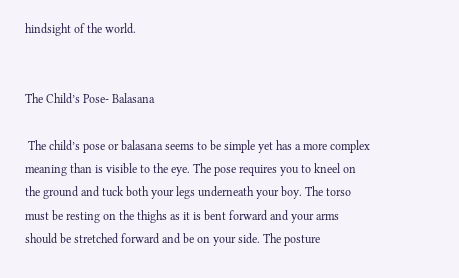hindsight of the world.


The Child’s Pose- Balasana

 The child’s pose or balasana seems to be simple yet has a more complex meaning than is visible to the eye. The pose requires you to kneel on the ground and tuck both your legs underneath your boy. The torso must be resting on the thighs as it is bent forward and your arms should be stretched forward and be on your side. The posture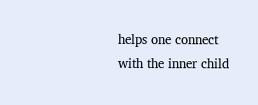helps one connect with the inner child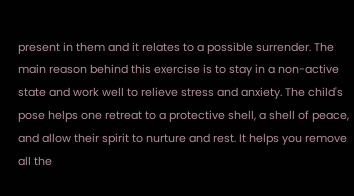present in them and it relates to a possible surrender. The main reason behind this exercise is to stay in a non-active state and work well to relieve stress and anxiety. The child's pose helps one retreat to a protective shell, a shell of peace, and allow their spirit to nurture and rest. It helps you remove all the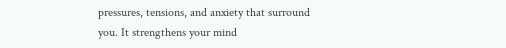pressures, tensions, and anxiety that surround you. It strengthens your mind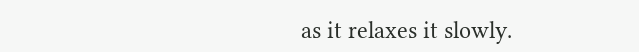as it relaxes it slowly.